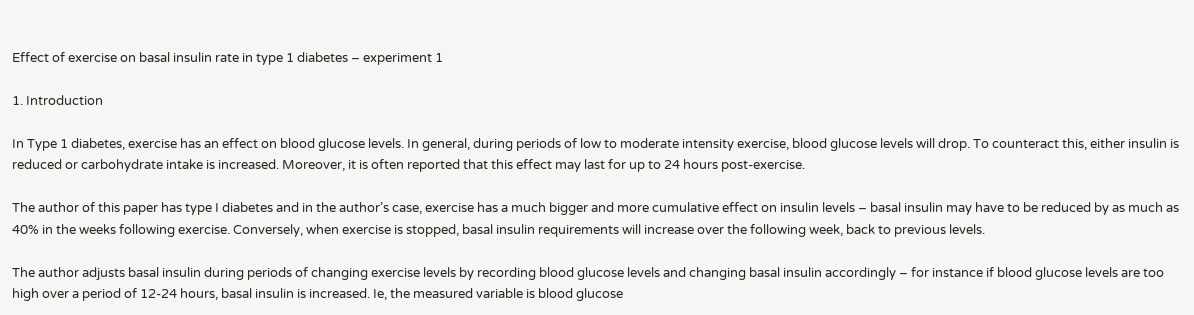Effect of exercise on basal insulin rate in type 1 diabetes – experiment 1

1. Introduction

In Type 1 diabetes, exercise has an effect on blood glucose levels. In general, during periods of low to moderate intensity exercise, blood glucose levels will drop. To counteract this, either insulin is reduced or carbohydrate intake is increased. Moreover, it is often reported that this effect may last for up to 24 hours post-exercise.

The author of this paper has type I diabetes and in the author’s case, exercise has a much bigger and more cumulative effect on insulin levels – basal insulin may have to be reduced by as much as 40% in the weeks following exercise. Conversely, when exercise is stopped, basal insulin requirements will increase over the following week, back to previous levels.

The author adjusts basal insulin during periods of changing exercise levels by recording blood glucose levels and changing basal insulin accordingly – for instance if blood glucose levels are too high over a period of 12-24 hours, basal insulin is increased. Ie, the measured variable is blood glucose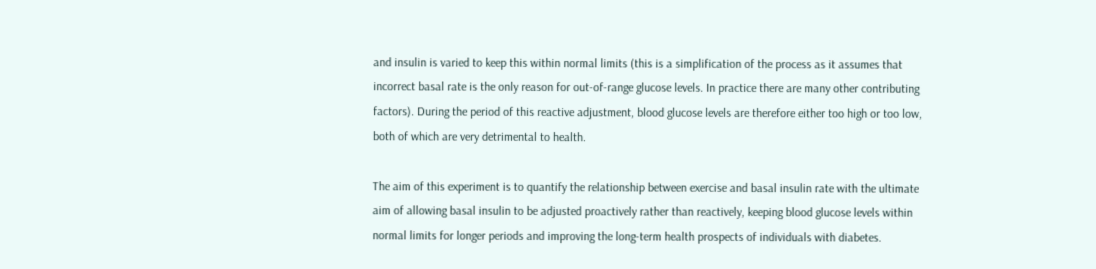and insulin is varied to keep this within normal limits (this is a simplification of the process as it assumes that incorrect basal rate is the only reason for out-of-range glucose levels. In practice there are many other contributing factors). During the period of this reactive adjustment, blood glucose levels are therefore either too high or too low, both of which are very detrimental to health.

The aim of this experiment is to quantify the relationship between exercise and basal insulin rate with the ultimate aim of allowing basal insulin to be adjusted proactively rather than reactively, keeping blood glucose levels within normal limits for longer periods and improving the long-term health prospects of individuals with diabetes.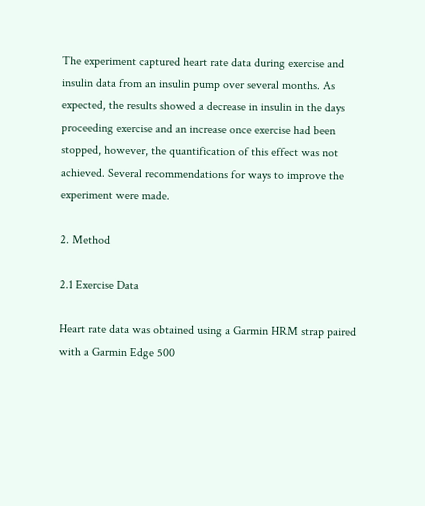The experiment captured heart rate data during exercise and insulin data from an insulin pump over several months. As expected, the results showed a decrease in insulin in the days proceeding exercise and an increase once exercise had been stopped, however, the quantification of this effect was not achieved. Several recommendations for ways to improve the experiment were made.

2. Method

2.1 Exercise Data

Heart rate data was obtained using a Garmin HRM strap paired with a Garmin Edge 500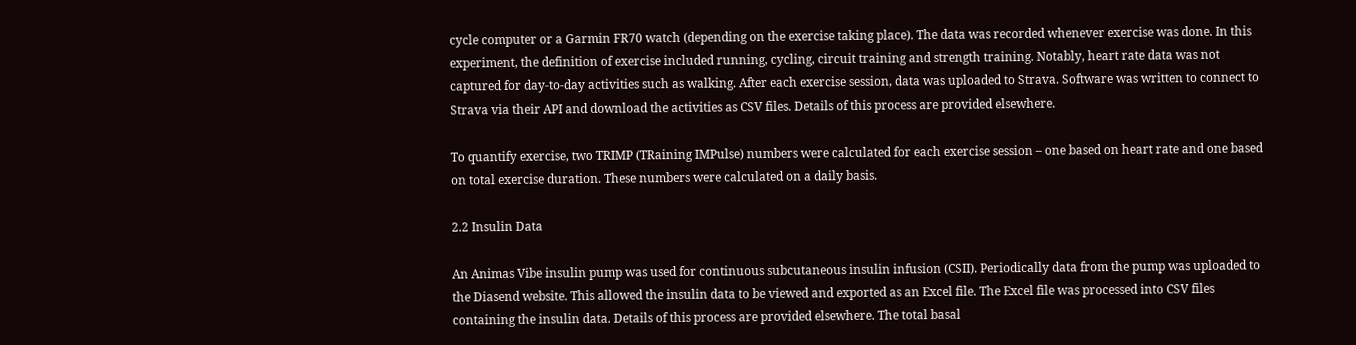cycle computer or a Garmin FR70 watch (depending on the exercise taking place). The data was recorded whenever exercise was done. In this experiment, the definition of exercise included running, cycling, circuit training and strength training. Notably, heart rate data was not captured for day-to-day activities such as walking. After each exercise session, data was uploaded to Strava. Software was written to connect to Strava via their API and download the activities as CSV files. Details of this process are provided elsewhere.

To quantify exercise, two TRIMP (TRaining IMPulse) numbers were calculated for each exercise session – one based on heart rate and one based on total exercise duration. These numbers were calculated on a daily basis.

2.2 Insulin Data

An Animas Vibe insulin pump was used for continuous subcutaneous insulin infusion (CSII). Periodically data from the pump was uploaded to the Diasend website. This allowed the insulin data to be viewed and exported as an Excel file. The Excel file was processed into CSV files containing the insulin data. Details of this process are provided elsewhere. The total basal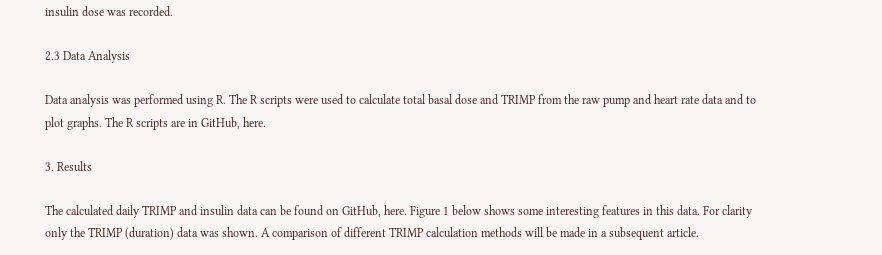insulin dose was recorded.

2.3 Data Analysis

Data analysis was performed using R. The R scripts were used to calculate total basal dose and TRIMP from the raw pump and heart rate data and to plot graphs. The R scripts are in GitHub, here.

3. Results

The calculated daily TRIMP and insulin data can be found on GitHub, here. Figure 1 below shows some interesting features in this data. For clarity only the TRIMP (duration) data was shown. A comparison of different TRIMP calculation methods will be made in a subsequent article.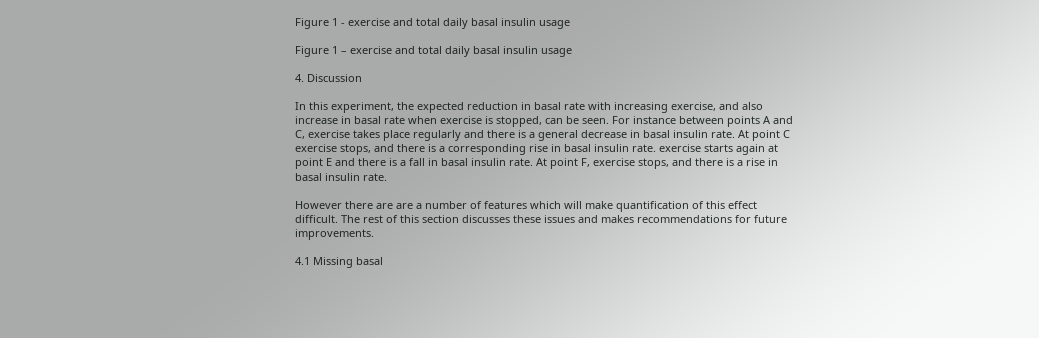Figure 1 - exercise and total daily basal insulin usage

Figure 1 – exercise and total daily basal insulin usage

4. Discussion

In this experiment, the expected reduction in basal rate with increasing exercise, and also increase in basal rate when exercise is stopped, can be seen. For instance between points A and C, exercise takes place regularly and there is a general decrease in basal insulin rate. At point C exercise stops, and there is a corresponding rise in basal insulin rate. exercise starts again at point E and there is a fall in basal insulin rate. At point F, exercise stops, and there is a rise in basal insulin rate.

However there are are a number of features which will make quantification of this effect difficult. The rest of this section discusses these issues and makes recommendations for future improvements.

4.1 Missing basal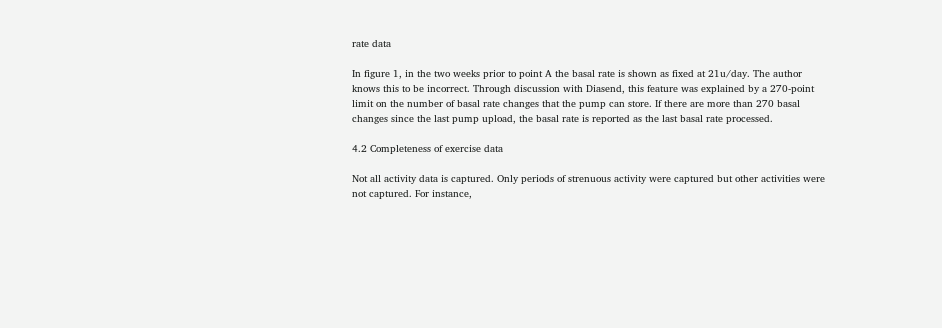rate data

In figure 1, in the two weeks prior to point A the basal rate is shown as fixed at 21u/day. The author knows this to be incorrect. Through discussion with Diasend, this feature was explained by a 270-point limit on the number of basal rate changes that the pump can store. If there are more than 270 basal changes since the last pump upload, the basal rate is reported as the last basal rate processed.

4.2 Completeness of exercise data

Not all activity data is captured. Only periods of strenuous activity were captured but other activities were not captured. For instance,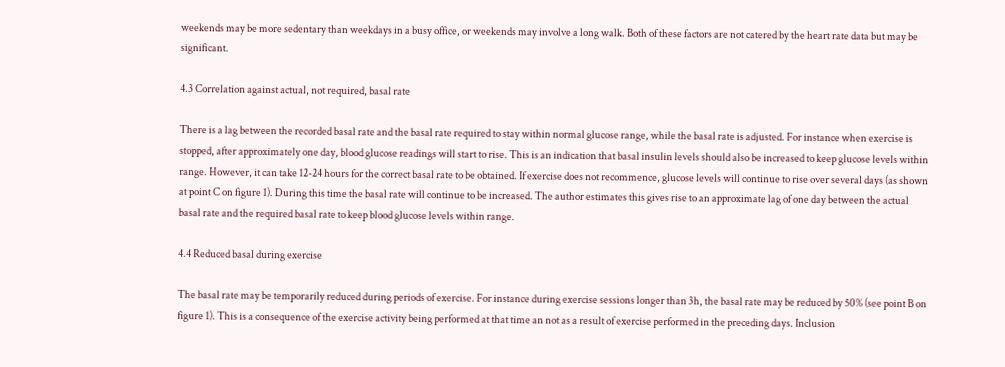weekends may be more sedentary than weekdays in a busy office, or weekends may involve a long walk. Both of these factors are not catered by the heart rate data but may be significant.

4.3 Correlation against actual, not required, basal rate

There is a lag between the recorded basal rate and the basal rate required to stay within normal glucose range, while the basal rate is adjusted. For instance when exercise is stopped, after approximately one day, blood glucose readings will start to rise. This is an indication that basal insulin levels should also be increased to keep glucose levels within range. However, it can take 12-24 hours for the correct basal rate to be obtained. If exercise does not recommence, glucose levels will continue to rise over several days (as shown at point C on figure 1). During this time the basal rate will continue to be increased. The author estimates this gives rise to an approximate lag of one day between the actual basal rate and the required basal rate to keep blood glucose levels within range.

4.4 Reduced basal during exercise

The basal rate may be temporarily reduced during periods of exercise. For instance during exercise sessions longer than 3h, the basal rate may be reduced by 50% (see point B on figure 1). This is a consequence of the exercise activity being performed at that time an not as a result of exercise performed in the preceding days. Inclusion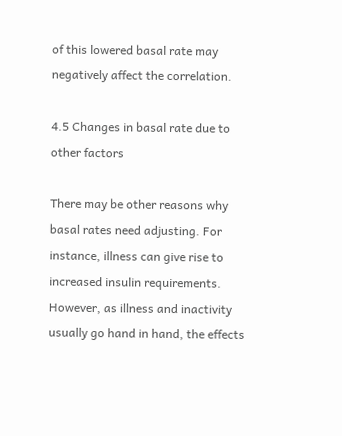of this lowered basal rate may negatively affect the correlation.

4.5 Changes in basal rate due to other factors

There may be other reasons why basal rates need adjusting. For instance, illness can give rise to increased insulin requirements. However, as illness and inactivity usually go hand in hand, the effects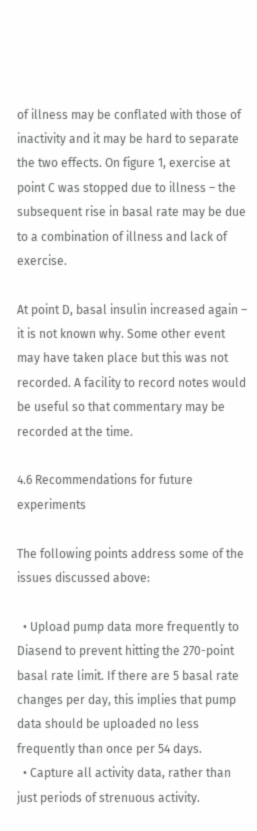of illness may be conflated with those of inactivity and it may be hard to separate the two effects. On figure 1, exercise at point C was stopped due to illness – the subsequent rise in basal rate may be due to a combination of illness and lack of exercise.

At point D, basal insulin increased again – it is not known why. Some other event may have taken place but this was not recorded. A facility to record notes would be useful so that commentary may be recorded at the time.

4.6 Recommendations for future experiments

The following points address some of the issues discussed above:

  • Upload pump data more frequently to Diasend to prevent hitting the 270-point basal rate limit. If there are 5 basal rate changes per day, this implies that pump data should be uploaded no less frequently than once per 54 days.
  • Capture all activity data, rather than just periods of strenuous activity.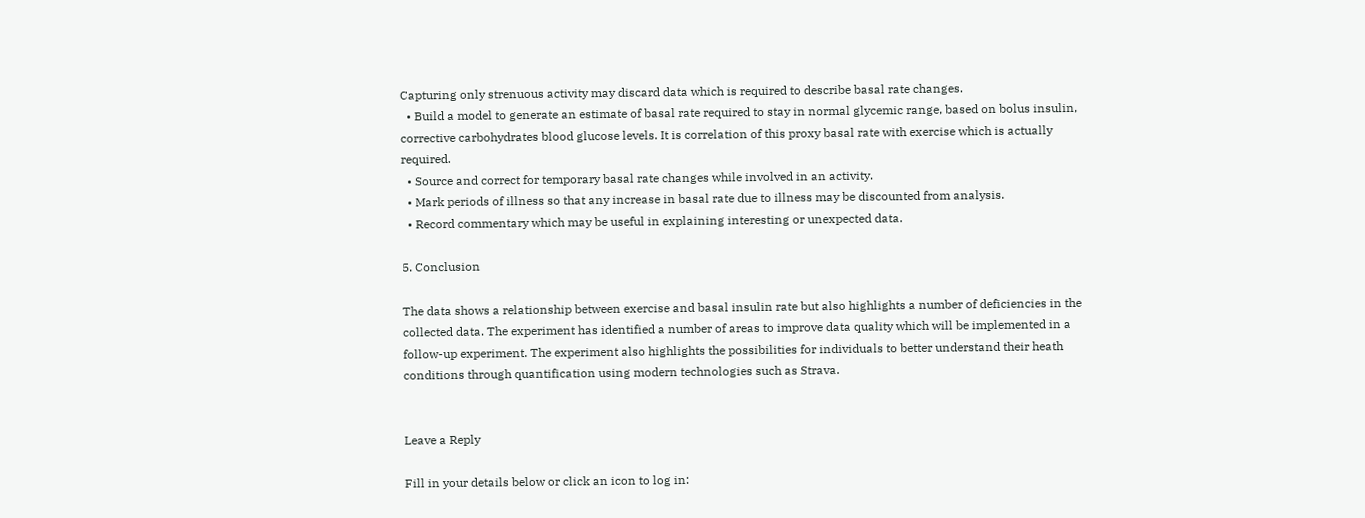Capturing only strenuous activity may discard data which is required to describe basal rate changes.
  • Build a model to generate an estimate of basal rate required to stay in normal glycemic range, based on bolus insulin, corrective carbohydrates blood glucose levels. It is correlation of this proxy basal rate with exercise which is actually required.
  • Source and correct for temporary basal rate changes while involved in an activity.
  • Mark periods of illness so that any increase in basal rate due to illness may be discounted from analysis.
  • Record commentary which may be useful in explaining interesting or unexpected data.

5. Conclusion

The data shows a relationship between exercise and basal insulin rate but also highlights a number of deficiencies in the collected data. The experiment has identified a number of areas to improve data quality which will be implemented in a follow-up experiment. The experiment also highlights the possibilities for individuals to better understand their heath conditions through quantification using modern technologies such as Strava.


Leave a Reply

Fill in your details below or click an icon to log in: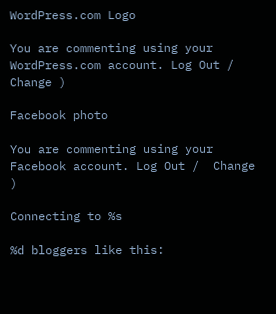WordPress.com Logo

You are commenting using your WordPress.com account. Log Out /  Change )

Facebook photo

You are commenting using your Facebook account. Log Out /  Change )

Connecting to %s

%d bloggers like this: